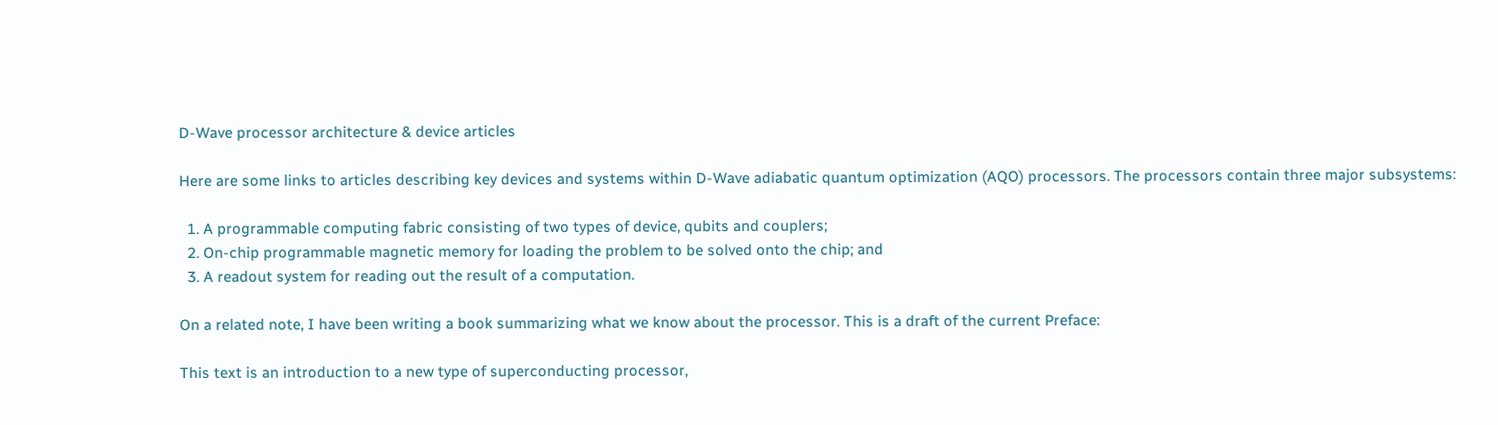D-Wave processor architecture & device articles

Here are some links to articles describing key devices and systems within D-Wave adiabatic quantum optimization (AQO) processors. The processors contain three major subsystems:

  1. A programmable computing fabric consisting of two types of device, qubits and couplers;
  2. On-chip programmable magnetic memory for loading the problem to be solved onto the chip; and
  3. A readout system for reading out the result of a computation.

On a related note, I have been writing a book summarizing what we know about the processor. This is a draft of the current Preface:

This text is an introduction to a new type of superconducting processor,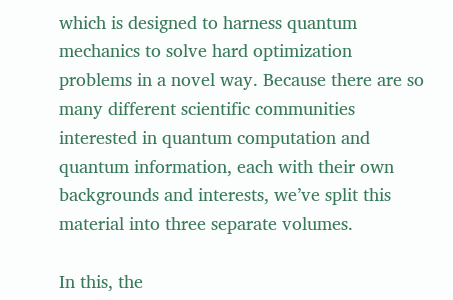which is designed to harness quantum mechanics to solve hard optimization problems in a novel way. Because there are so many different scientific communities interested in quantum computation and quantum information, each with their own backgrounds and interests, we’ve split this material into three separate volumes.

In this, the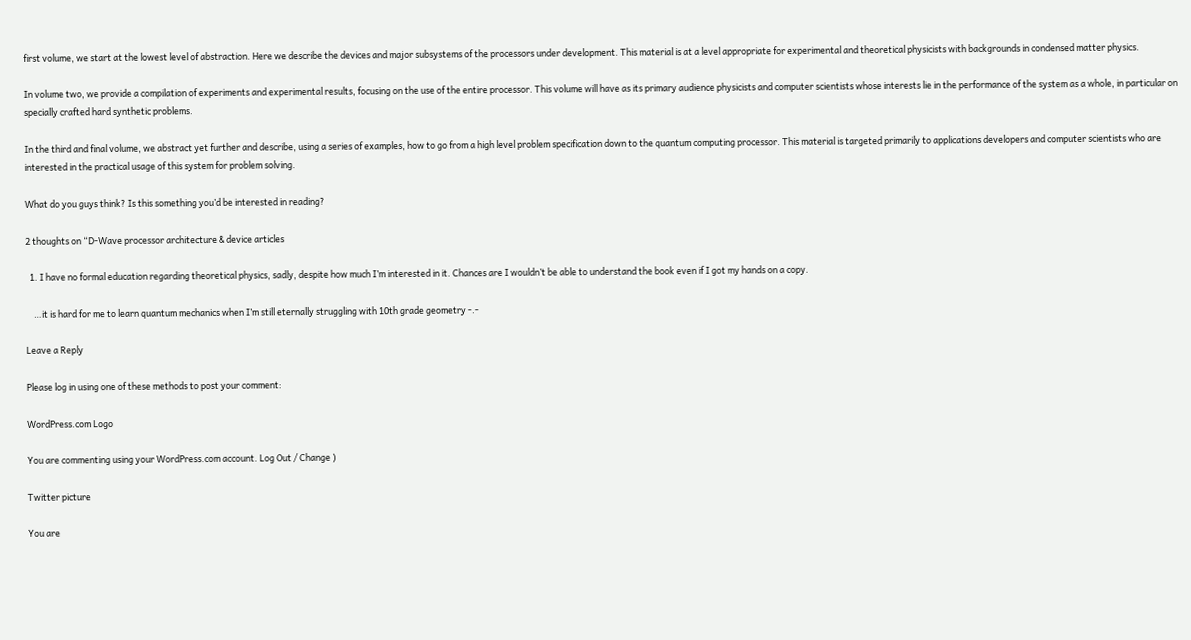first volume, we start at the lowest level of abstraction. Here we describe the devices and major subsystems of the processors under development. This material is at a level appropriate for experimental and theoretical physicists with backgrounds in condensed matter physics.

In volume two, we provide a compilation of experiments and experimental results, focusing on the use of the entire processor. This volume will have as its primary audience physicists and computer scientists whose interests lie in the performance of the system as a whole, in particular on specially crafted hard synthetic problems.

In the third and final volume, we abstract yet further and describe, using a series of examples, how to go from a high level problem specification down to the quantum computing processor. This material is targeted primarily to applications developers and computer scientists who are interested in the practical usage of this system for problem solving.

What do you guys think? Is this something you’d be interested in reading?

2 thoughts on “D-Wave processor architecture & device articles

  1. I have no formal education regarding theoretical physics, sadly, despite how much I’m interested in it. Chances are I wouldn’t be able to understand the book even if I got my hands on a copy.

    …it is hard for me to learn quantum mechanics when I’m still eternally struggling with 10th grade geometry -.-

Leave a Reply

Please log in using one of these methods to post your comment:

WordPress.com Logo

You are commenting using your WordPress.com account. Log Out / Change )

Twitter picture

You are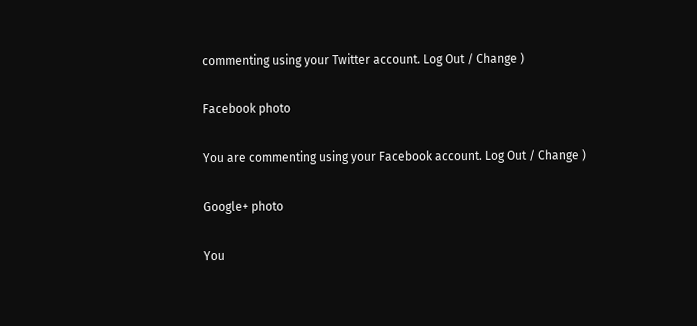commenting using your Twitter account. Log Out / Change )

Facebook photo

You are commenting using your Facebook account. Log Out / Change )

Google+ photo

You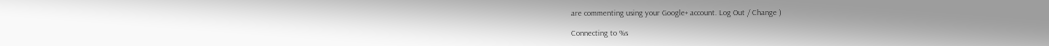are commenting using your Google+ account. Log Out / Change )

Connecting to %s